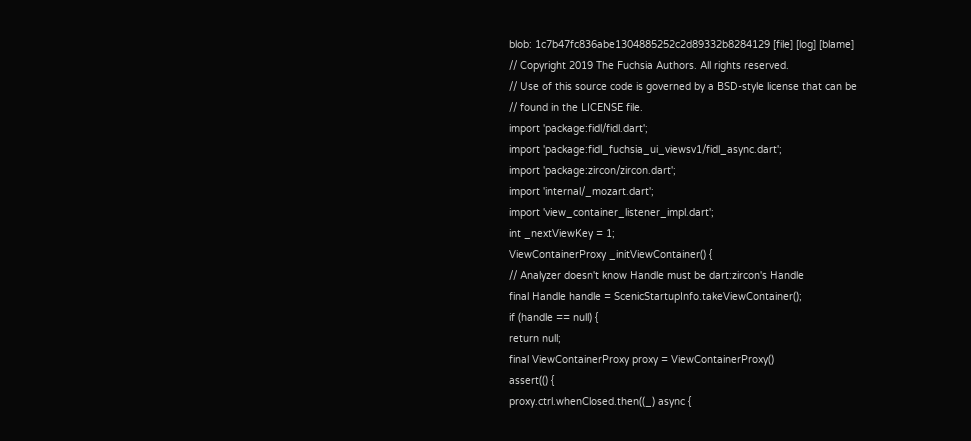blob: 1c7b47fc836abe1304885252c2d89332b8284129 [file] [log] [blame]
// Copyright 2019 The Fuchsia Authors. All rights reserved.
// Use of this source code is governed by a BSD-style license that can be
// found in the LICENSE file.
import 'package:fidl/fidl.dart';
import 'package:fidl_fuchsia_ui_viewsv1/fidl_async.dart';
import 'package:zircon/zircon.dart';
import 'internal/_mozart.dart';
import 'view_container_listener_impl.dart';
int _nextViewKey = 1;
ViewContainerProxy _initViewContainer() {
// Analyzer doesn't know Handle must be dart:zircon's Handle
final Handle handle = ScenicStartupInfo.takeViewContainer();
if (handle == null) {
return null;
final ViewContainerProxy proxy = ViewContainerProxy()
assert(() {
proxy.ctrl.whenClosed.then((_) async {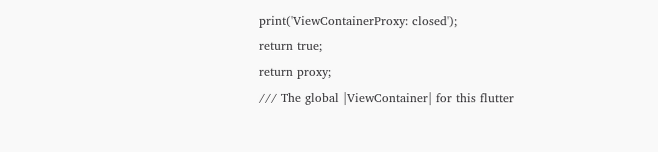print('ViewContainerProxy: closed');
return true;
return proxy;
/// The global |ViewContainer| for this flutter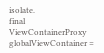isolate.
final ViewContainerProxy globalViewContainer =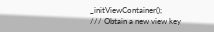_initViewContainer();
/// Obtain a new view key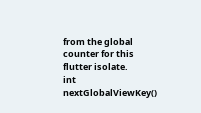from the global counter for this flutter isolate.
int nextGlobalViewKey()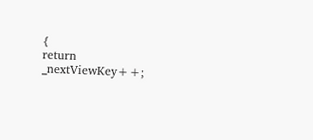{
return _nextViewKey++;